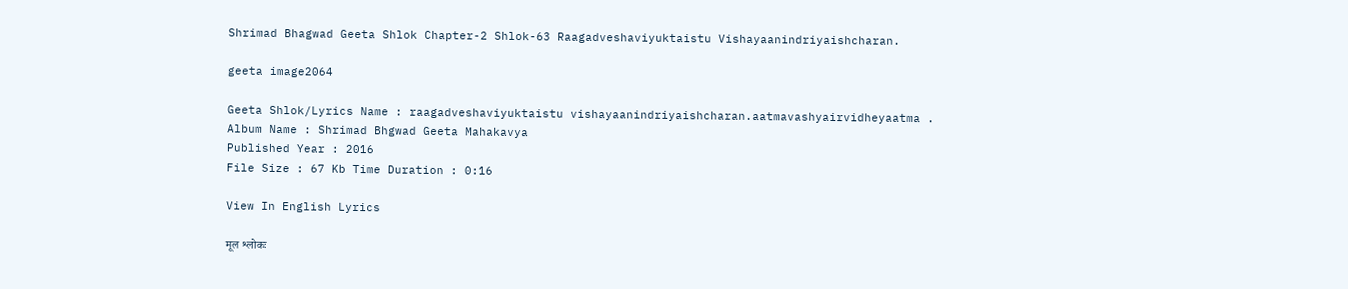Shrimad Bhagwad Geeta Shlok Chapter-2 Shlok-63 Raagadveshaviyuktaistu Vishayaanindriyaishcharan.

geeta image2064

Geeta Shlok/Lyrics Name : raagadveshaviyuktaistu vishayaanindriyaishcharan.aatmavashyairvidheyaatma .
Album Name : Shrimad Bhgwad Geeta Mahakavya
Published Year : 2016
File Size : 67 Kb Time Duration : 0:16

View In English Lyrics

मूल श्लोकः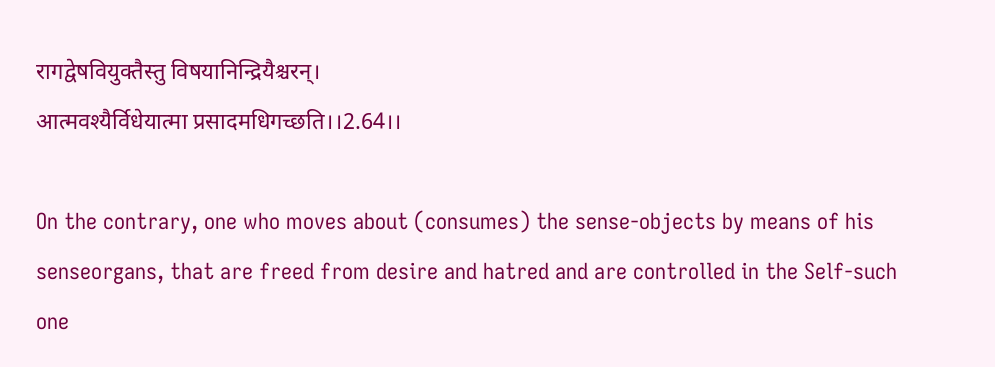रागद्वेषवियुक्तैस्तु विषयानिन्द्रियैश्चरन्।
आत्मवश्यैर्विधेयात्मा प्रसादमधिगच्छति।।2.64।।

On the contrary, one who moves about (consumes) the sense-objects by means of his senseorgans, that are freed from desire and hatred and are controlled in the Self-such one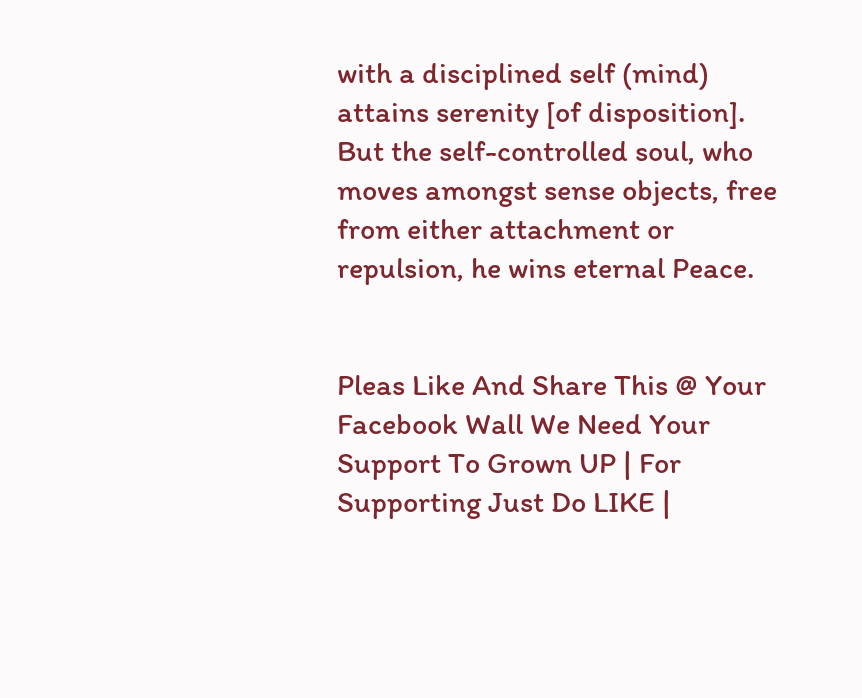with a disciplined self (mind) attains serenity [of disposition].
But the self-controlled soul, who moves amongst sense objects, free from either attachment or repulsion, he wins eternal Peace.


Pleas Like And Share This @ Your Facebook Wall We Need Your Support To Grown UP | For Supporting Just Do LIKE |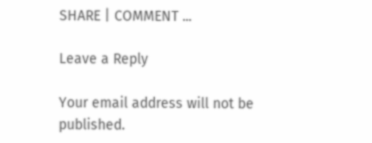SHARE | COMMENT ...

Leave a Reply

Your email address will not be published.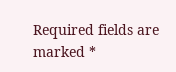Required fields are marked *